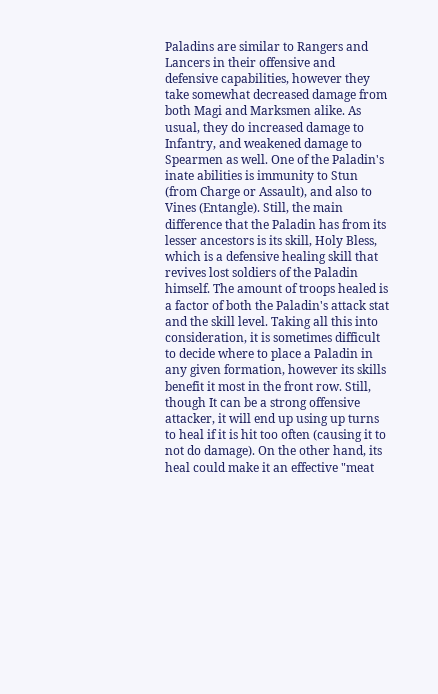Paladins are similar to Rangers and Lancers in their offensive and defensive capabilities, however they take somewhat decreased damage from both Magi and Marksmen alike. As usual, they do increased damage to Infantry, and weakened damage to Spearmen as well. One of the Paladin's inate abilities is immunity to Stun (from Charge or Assault), and also to Vines (Entangle). Still, the main difference that the Paladin has from its lesser ancestors is its skill, Holy Bless, which is a defensive healing skill that revives lost soldiers of the Paladin himself. The amount of troops healed is a factor of both the Paladin's attack stat and the skill level. Taking all this into consideration, it is sometimes difficult to decide where to place a Paladin in any given formation, however its skills benefit it most in the front row. Still, though It can be a strong offensive attacker, it will end up using up turns to heal if it is hit too often (causing it to not do damage). On the other hand, its heal could make it an effective "meat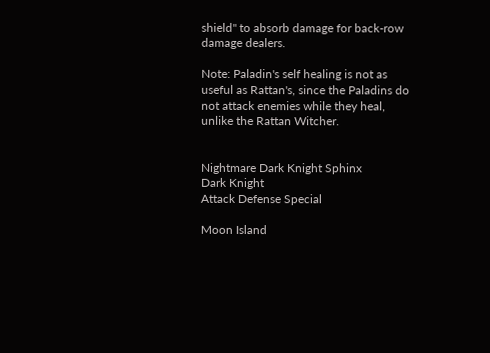shield" to absorb damage for back-row damage dealers.

Note: Paladin's self healing is not as useful as Rattan's, since the Paladins do not attack enemies while they heal, unlike the Rattan Witcher.


Nightmare Dark Knight Sphinx
Dark Knight
Attack Defense Special

Moon Island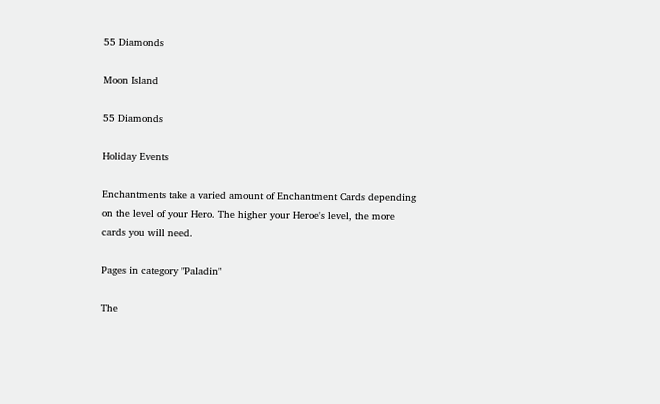55 Diamonds

Moon Island

55 Diamonds

Holiday Events

Enchantments take a varied amount of Enchantment Cards depending on the level of your Hero. The higher your Heroe's level, the more cards you will need.

Pages in category "Paladin"

The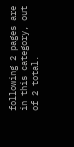following 2 pages are in this category, out of 2 total.